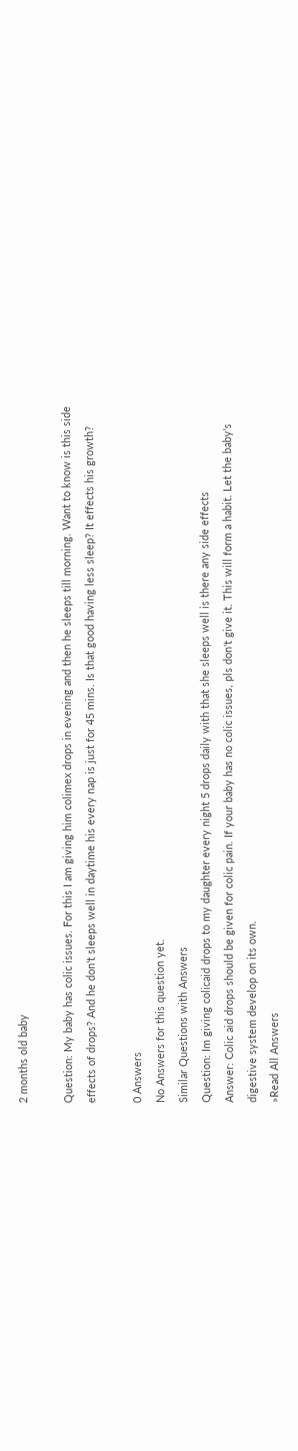2 months old baby

Question: My baby has colic issues. For this I am giving him colimex drops in evening and then he sleeps till morning. Want to know is this side effects of drops? And he don't sleeps well in daytime his every nap is just for 45 mins. Is that good having less sleep? It effects his growth?

0 Answers
No Answers for this question yet.
Similar Questions with Answers
Question: Im giving colicaid drops to my daughter every night 5 drops daily with that she sleeps well is there any side effects
Answer: Colic aid drops should be given for colic pain. If your baby has no colic issues, pls don't give it. This will form a habit. Let the baby's digestive system develop on its own.
»Read All Answers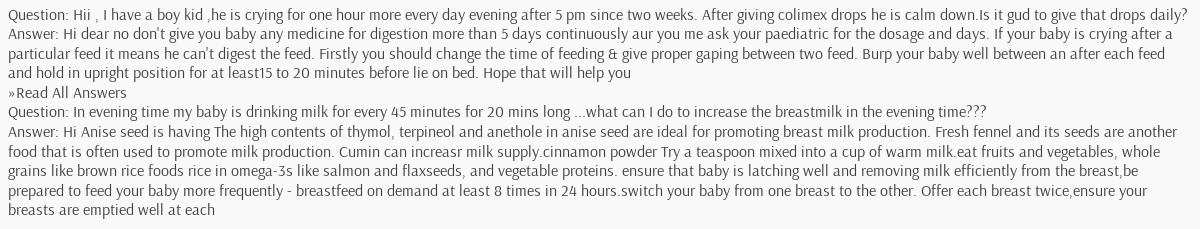Question: Hii , I have a boy kid ,he is crying for one hour more every day evening after 5 pm since two weeks. After giving colimex drops he is calm down.Is it gud to give that drops daily?
Answer: Hi dear no don't give you baby any medicine for digestion more than 5 days continuously aur you me ask your paediatric for the dosage and days. If your baby is crying after a particular feed it means he can't digest the feed. Firstly you should change the time of feeding & give proper gaping between two feed. Burp your baby well between an after each feed and hold in upright position for at least15 to 20 minutes before lie on bed. Hope that will help you
»Read All Answers
Question: In evening time my baby is drinking milk for every 45 minutes for 20 mins long ...what can I do to increase the breastmilk in the evening time???
Answer: Hi Anise seed is having The high contents of thymol, terpineol and anethole in anise seed are ideal for promoting breast milk production. Fresh fennel and its seeds are another food that is often used to promote milk production. Cumin can increasr milk supply.cinnamon powder Try a teaspoon mixed into a cup of warm milk.eat fruits and vegetables, whole grains like brown rice foods rice in omega-3s like salmon and flaxseeds, and vegetable proteins. ensure that baby is latching well and removing milk efficiently from the breast,be prepared to feed your baby more frequently - breastfeed on demand at least 8 times in 24 hours.switch your baby from one breast to the other. Offer each breast twice,ensure your breasts are emptied well at each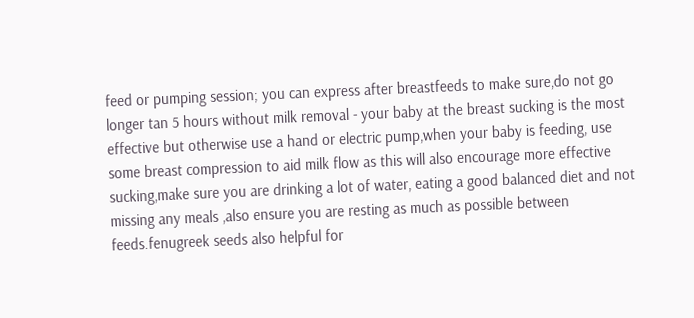feed or pumping session; you can express after breastfeeds to make sure,do not go longer tan 5 hours without milk removal - your baby at the breast sucking is the most effective but otherwise use a hand or electric pump,when your baby is feeding, use some breast compression to aid milk flow as this will also encourage more effective sucking,make sure you are drinking a lot of water, eating a good balanced diet and not missing any meals ,also ensure you are resting as much as possible between feeds.fenugreek seeds also helpful for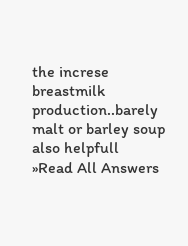the increse breastmilk production..barely malt or barley soup also helpfull
»Read All Answers